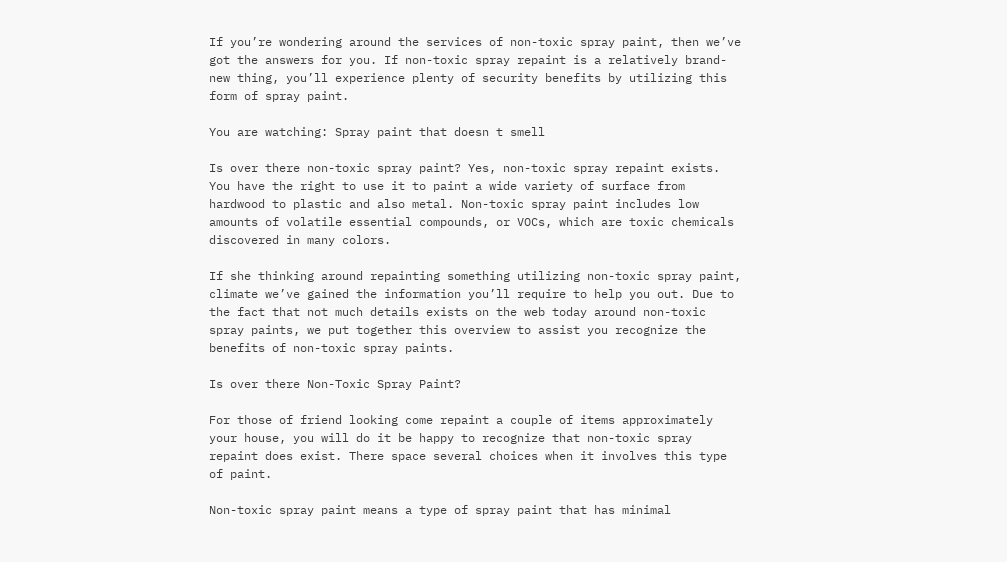If you’re wondering around the services of non-toxic spray paint, then we’ve got the answers for you. If non-toxic spray repaint is a relatively brand-new thing, you’ll experience plenty of security benefits by utilizing this form of spray paint.

You are watching: Spray paint that doesn t smell

Is over there non-toxic spray paint? Yes, non-toxic spray repaint exists. You have the right to use it to paint a wide variety of surface from hardwood to plastic and also metal. Non-toxic spray paint includes low amounts of volatile essential compounds, or VOCs, which are toxic chemicals discovered in many colors.

If she thinking around repainting something utilizing non-toxic spray paint, climate we’ve gained the information you’ll require to help you out. Due to the fact that not much details exists on the web today around non-toxic spray paints, we put together this overview to assist you recognize the benefits of non-toxic spray paints.

Is over there Non-Toxic Spray Paint?

For those of friend looking come repaint a couple of items approximately your house, you will do it be happy to recognize that non-toxic spray repaint does exist. There space several choices when it involves this type of paint.

Non-toxic spray paint means a type of spray paint that has minimal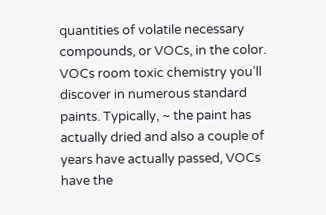quantities of volatile necessary compounds, or VOCs, in the color. VOCs room toxic chemistry you’ll discover in numerous standard paints. Typically, ~ the paint has actually dried and also a couple of years have actually passed, VOCs have the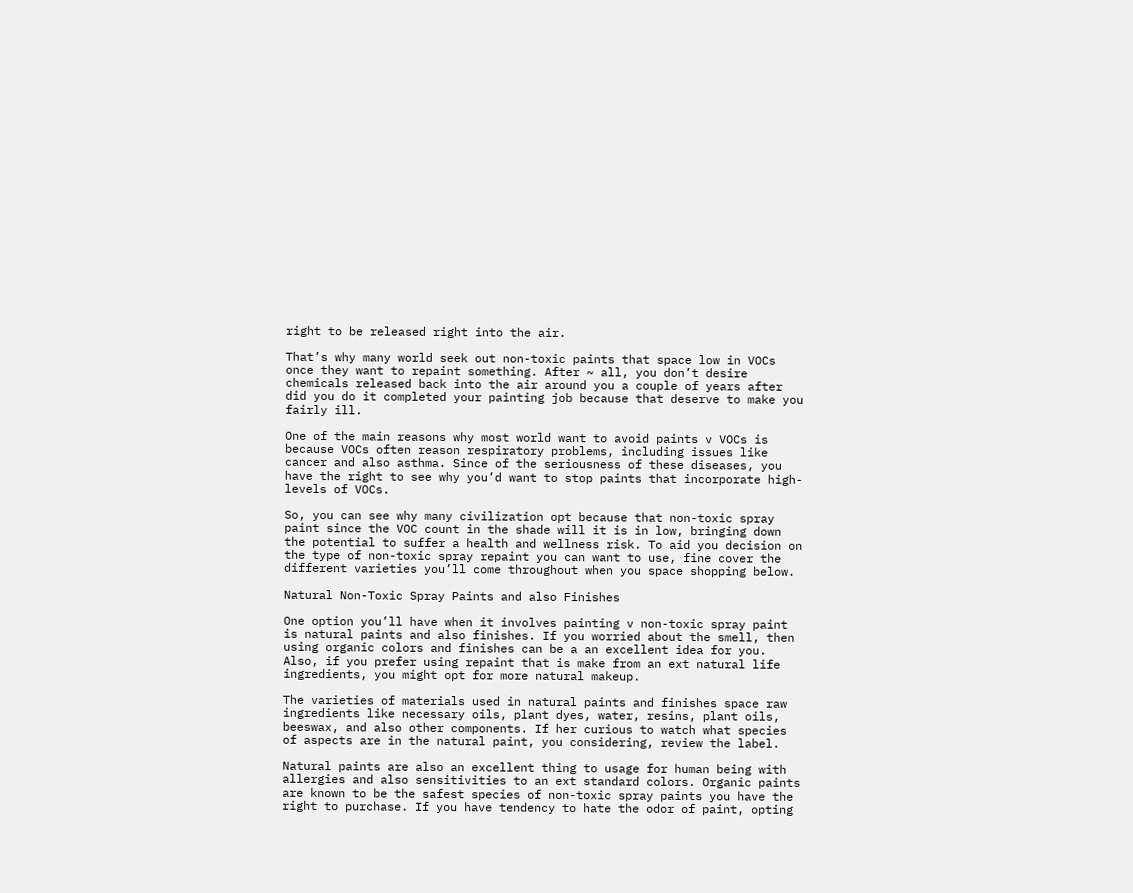right to be released right into the air.

That’s why many world seek out non-toxic paints that space low in VOCs once they want to repaint something. After ~ all, you don’t desire chemicals released back into the air around you a couple of years after did you do it completed your painting job because that deserve to make you fairly ill.

One of the main reasons why most world want to avoid paints v VOCs is because VOCs often reason respiratory problems, including issues like cancer and also asthma. Since of the seriousness of these diseases, you have the right to see why you’d want to stop paints that incorporate high-levels of VOCs.

So, you can see why many civilization opt because that non-toxic spray paint since the VOC count in the shade will it is in low, bringing down the potential to suffer a health and wellness risk. To aid you decision on the type of non-toxic spray repaint you can want to use, fine cover the different varieties you’ll come throughout when you space shopping below.

Natural Non-Toxic Spray Paints and also Finishes

One option you’ll have when it involves painting v non-toxic spray paint is natural paints and also finishes. If you worried about the smell, then using organic colors and finishes can be a an excellent idea for you. Also, if you prefer using repaint that is make from an ext natural life ingredients, you might opt for more natural makeup.

The varieties of materials used in natural paints and finishes space raw ingredients like necessary oils, plant dyes, water, resins, plant oils, beeswax, and also other components. If her curious to watch what species of aspects are in the natural paint, you considering, review the label.

Natural paints are also an excellent thing to usage for human being with allergies and also sensitivities to an ext standard colors. Organic paints are known to be the safest species of non-toxic spray paints you have the right to purchase. If you have tendency to hate the odor of paint, opting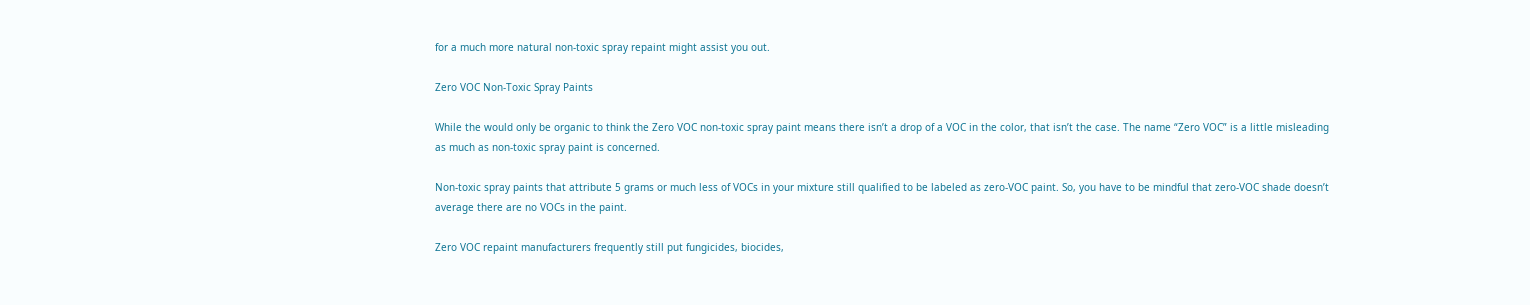for a much more natural non-toxic spray repaint might assist you out.

Zero VOC Non-Toxic Spray Paints

While the would only be organic to think the Zero VOC non-toxic spray paint means there isn’t a drop of a VOC in the color, that isn’t the case. The name “Zero VOC” is a little misleading as much as non-toxic spray paint is concerned.

Non-toxic spray paints that attribute 5 grams or much less of VOCs in your mixture still qualified to be labeled as zero-VOC paint. So, you have to be mindful that zero-VOC shade doesn’t average there are no VOCs in the paint.

Zero VOC repaint manufacturers frequently still put fungicides, biocides,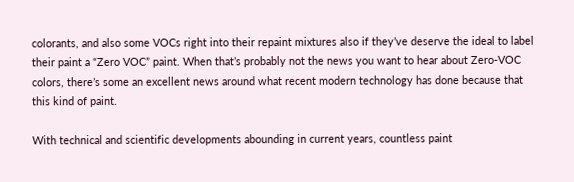colorants, and also some VOCs right into their repaint mixtures also if they’ve deserve the ideal to label their paint a “Zero VOC” paint. When that’s probably not the news you want to hear about Zero-VOC colors, there’s some an excellent news around what recent modern technology has done because that this kind of paint.

With technical and scientific developments abounding in current years, countless paint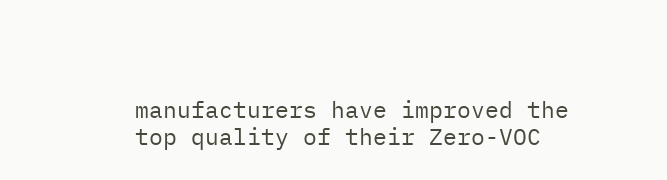manufacturers have improved the top quality of their Zero-VOC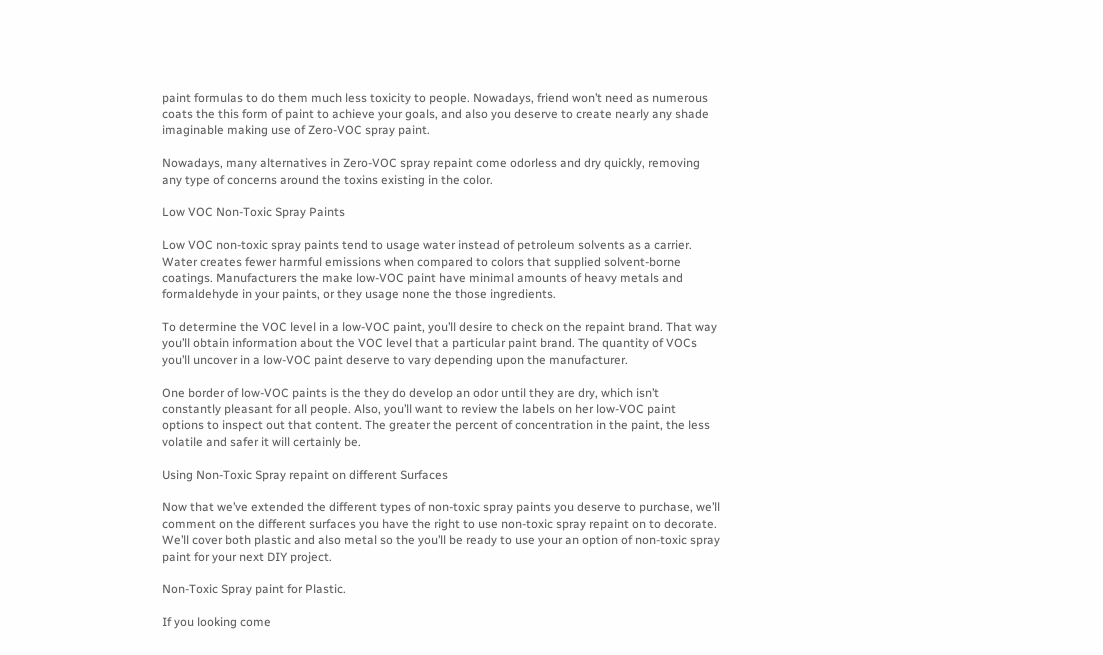paint formulas to do them much less toxicity to people. Nowadays, friend won’t need as numerous coats the this form of paint to achieve your goals, and also you deserve to create nearly any shade imaginable making use of Zero-VOC spray paint.

Nowadays, many alternatives in Zero-VOC spray repaint come odorless and dry quickly, removing any type of concerns around the toxins existing in the color.

Low VOC Non-Toxic Spray Paints

Low VOC non-toxic spray paints tend to usage water instead of petroleum solvents as a carrier. Water creates fewer harmful emissions when compared to colors that supplied solvent-borne coatings. Manufacturers the make low-VOC paint have minimal amounts of heavy metals and formaldehyde in your paints, or they usage none the those ingredients.

To determine the VOC level in a low-VOC paint, you’ll desire to check on the repaint brand. That way you’ll obtain information about the VOC level that a particular paint brand. The quantity of VOCs you’ll uncover in a low-VOC paint deserve to vary depending upon the manufacturer.

One border of low-VOC paints is the they do develop an odor until they are dry, which isn’t constantly pleasant for all people. Also, you’ll want to review the labels on her low-VOC paint options to inspect out that content. The greater the percent of concentration in the paint, the less volatile and safer it will certainly be.

Using Non-Toxic Spray repaint on different Surfaces

Now that we’ve extended the different types of non-toxic spray paints you deserve to purchase, we’ll comment on the different surfaces you have the right to use non-toxic spray repaint on to decorate. We’ll cover both plastic and also metal so the you’ll be ready to use your an option of non-toxic spray paint for your next DIY project.

Non-Toxic Spray paint for Plastic.

If you looking come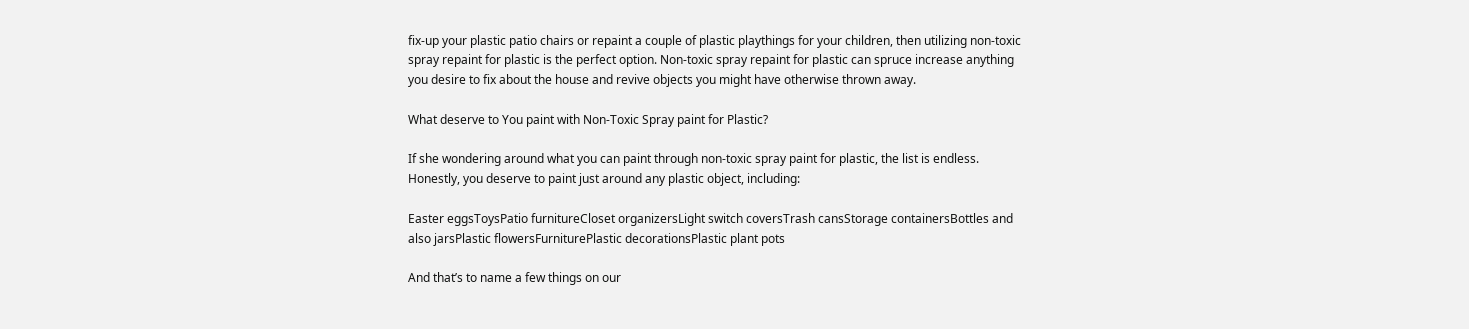fix-up your plastic patio chairs or repaint a couple of plastic playthings for your children, then utilizing non-toxic spray repaint for plastic is the perfect option. Non-toxic spray repaint for plastic can spruce increase anything you desire to fix about the house and revive objects you might have otherwise thrown away.

What deserve to You paint with Non-Toxic Spray paint for Plastic?

If she wondering around what you can paint through non-toxic spray paint for plastic, the list is endless. Honestly, you deserve to paint just around any plastic object, including:

Easter eggsToysPatio furnitureCloset organizersLight switch coversTrash cansStorage containersBottles and also jarsPlastic flowersFurniturePlastic decorationsPlastic plant pots

And that’s to name a few things on our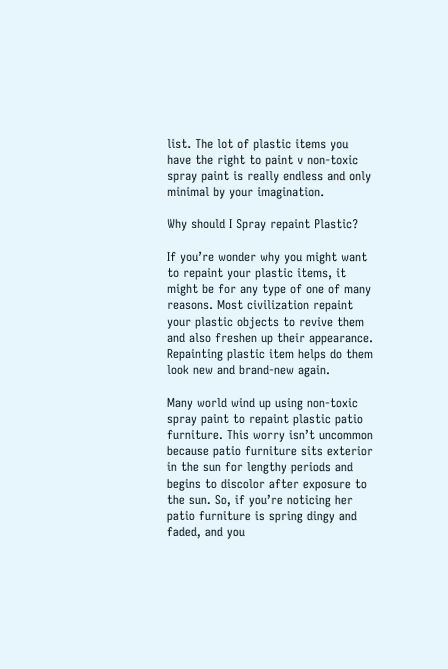list. The lot of plastic items you have the right to paint v non-toxic spray paint is really endless and only minimal by your imagination.

Why should I Spray repaint Plastic?

If you’re wonder why you might want to repaint your plastic items, it might be for any type of one of many reasons. Most civilization repaint your plastic objects to revive them and also freshen up their appearance. Repainting plastic item helps do them look new and brand-new again.

Many world wind up using non-toxic spray paint to repaint plastic patio furniture. This worry isn’t uncommon because patio furniture sits exterior in the sun for lengthy periods and begins to discolor after exposure to the sun. So, if you’re noticing her patio furniture is spring dingy and faded, and you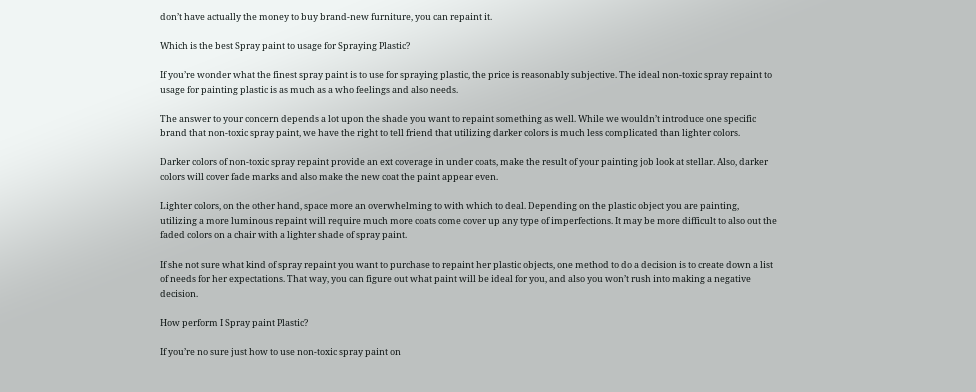don’t have actually the money to buy brand-new furniture, you can repaint it.

Which is the best Spray paint to usage for Spraying Plastic?

If you’re wonder what the finest spray paint is to use for spraying plastic, the price is reasonably subjective. The ideal non-toxic spray repaint to usage for painting plastic is as much as a who feelings and also needs.

The answer to your concern depends a lot upon the shade you want to repaint something as well. While we wouldn’t introduce one specific brand that non-toxic spray paint, we have the right to tell friend that utilizing darker colors is much less complicated than lighter colors.

Darker colors of non-toxic spray repaint provide an ext coverage in under coats, make the result of your painting job look at stellar. Also, darker colors will cover fade marks and also make the new coat the paint appear even.

Lighter colors, on the other hand, space more an overwhelming to with which to deal. Depending on the plastic object you are painting, utilizing a more luminous repaint will require much more coats come cover up any type of imperfections. It may be more difficult to also out the faded colors on a chair with a lighter shade of spray paint.

If she not sure what kind of spray repaint you want to purchase to repaint her plastic objects, one method to do a decision is to create down a list of needs for her expectations. That way, you can figure out what paint will be ideal for you, and also you won’t rush into making a negative decision.

How perform I Spray paint Plastic?

If you’re no sure just how to use non-toxic spray paint on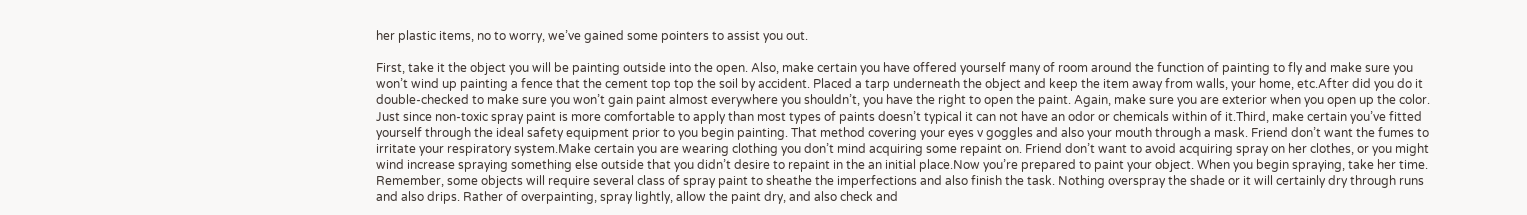her plastic items, no to worry, we’ve gained some pointers to assist you out.

First, take it the object you will be painting outside into the open. Also, make certain you have offered yourself many of room around the function of painting to fly and make sure you won’t wind up painting a fence that the cement top top the soil by accident. Placed a tarp underneath the object and keep the item away from walls, your home, etc.After did you do it double-checked to make sure you won’t gain paint almost everywhere you shouldn’t, you have the right to open the paint. Again, make sure you are exterior when you open up the color. Just since non-toxic spray paint is more comfortable to apply than most types of paints doesn’t typical it can not have an odor or chemicals within of it.Third, make certain you’ve fitted yourself through the ideal safety equipment prior to you begin painting. That method covering your eyes v goggles and also your mouth through a mask. Friend don’t want the fumes to irritate your respiratory system.Make certain you are wearing clothing you don’t mind acquiring some repaint on. Friend don’t want to avoid acquiring spray on her clothes, or you might wind increase spraying something else outside that you didn’t desire to repaint in the an initial place.Now you’re prepared to paint your object. When you begin spraying, take her time. Remember, some objects will require several class of spray paint to sheathe the imperfections and also finish the task. Nothing overspray the shade or it will certainly dry through runs and also drips. Rather of overpainting, spray lightly, allow the paint dry, and also check and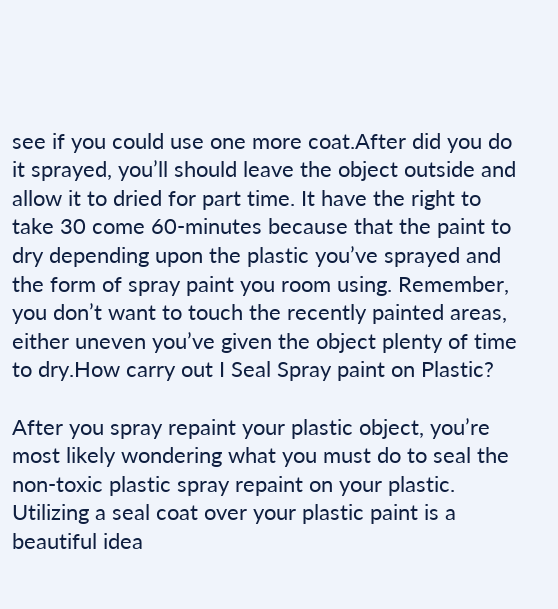see if you could use one more coat.After did you do it sprayed, you’ll should leave the object outside and allow it to dried for part time. It have the right to take 30 come 60-minutes because that the paint to dry depending upon the plastic you’ve sprayed and the form of spray paint you room using. Remember, you don’t want to touch the recently painted areas, either uneven you’ve given the object plenty of time to dry.How carry out I Seal Spray paint on Plastic?

After you spray repaint your plastic object, you’re most likely wondering what you must do to seal the non-toxic plastic spray repaint on your plastic. Utilizing a seal coat over your plastic paint is a beautiful idea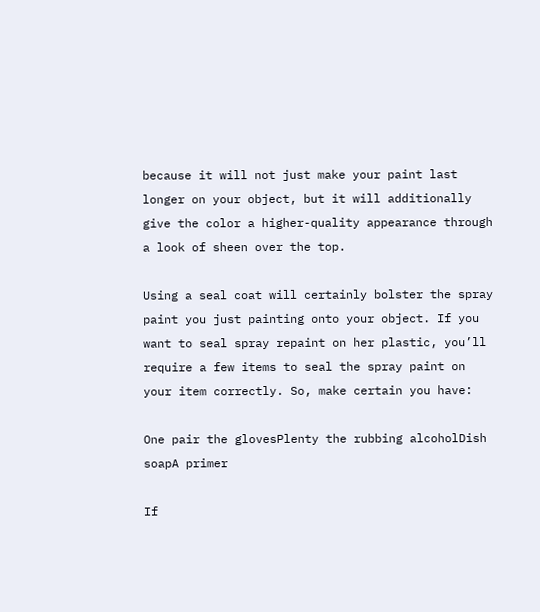because it will not just make your paint last longer on your object, but it will additionally give the color a higher-quality appearance through a look of sheen over the top.

Using a seal coat will certainly bolster the spray paint you just painting onto your object. If you want to seal spray repaint on her plastic, you’ll require a few items to seal the spray paint on your item correctly. So, make certain you have:

One pair the glovesPlenty the rubbing alcoholDish soapA primer

If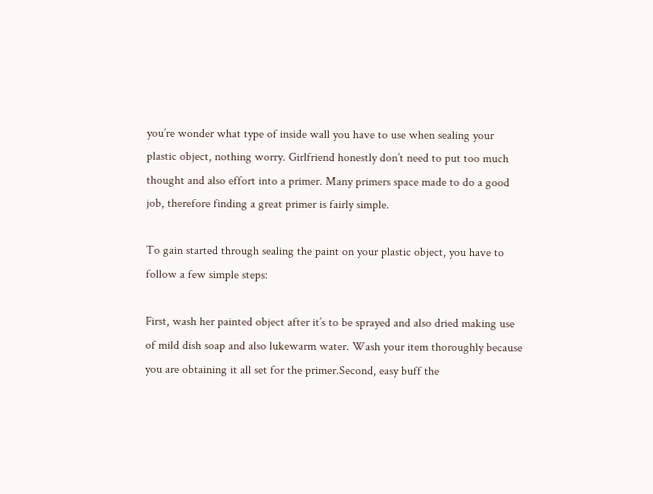you’re wonder what type of inside wall you have to use when sealing your plastic object, nothing worry. Girlfriend honestly don’t need to put too much thought and also effort into a primer. Many primers space made to do a good job, therefore finding a great primer is fairly simple.

To gain started through sealing the paint on your plastic object, you have to follow a few simple steps:

First, wash her painted object after it’s to be sprayed and also dried making use of mild dish soap and also lukewarm water. Wash your item thoroughly because you are obtaining it all set for the primer.Second, easy buff the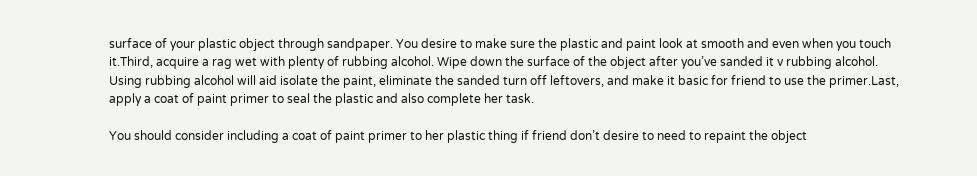surface of your plastic object through sandpaper. You desire to make sure the plastic and paint look at smooth and even when you touch it.Third, acquire a rag wet with plenty of rubbing alcohol. Wipe down the surface of the object after you’ve sanded it v rubbing alcohol. Using rubbing alcohol will aid isolate the paint, eliminate the sanded turn off leftovers, and make it basic for friend to use the primer.Last, apply a coat of paint primer to seal the plastic and also complete her task.

You should consider including a coat of paint primer to her plastic thing if friend don’t desire to need to repaint the object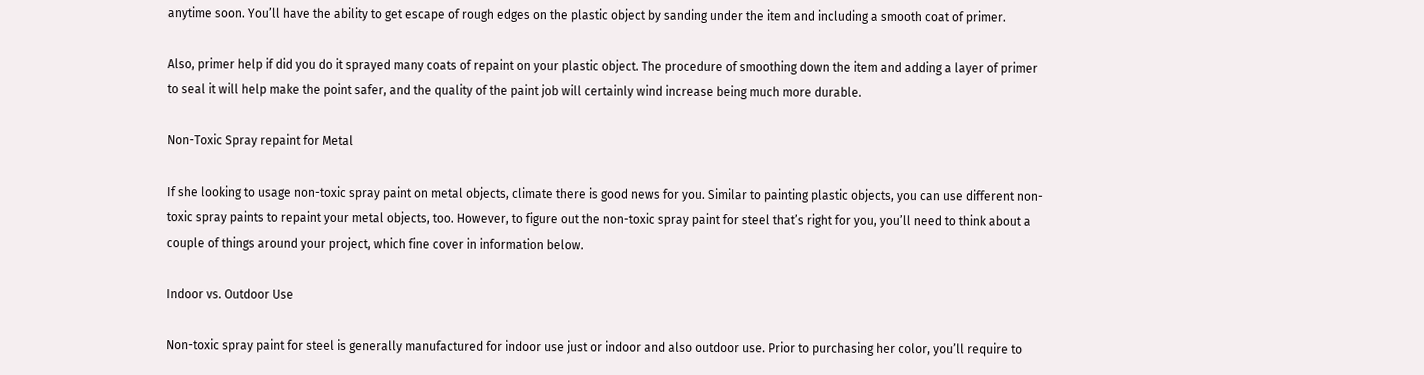anytime soon. You’ll have the ability to get escape of rough edges on the plastic object by sanding under the item and including a smooth coat of primer.

Also, primer help if did you do it sprayed many coats of repaint on your plastic object. The procedure of smoothing down the item and adding a layer of primer to seal it will help make the point safer, and the quality of the paint job will certainly wind increase being much more durable.

Non-Toxic Spray repaint for Metal

If she looking to usage non-toxic spray paint on metal objects, climate there is good news for you. Similar to painting plastic objects, you can use different non-toxic spray paints to repaint your metal objects, too. However, to figure out the non-toxic spray paint for steel that’s right for you, you’ll need to think about a couple of things around your project, which fine cover in information below.

Indoor vs. Outdoor Use

Non-toxic spray paint for steel is generally manufactured for indoor use just or indoor and also outdoor use. Prior to purchasing her color, you’ll require to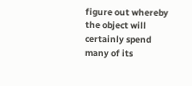figure out whereby the object will certainly spend many of its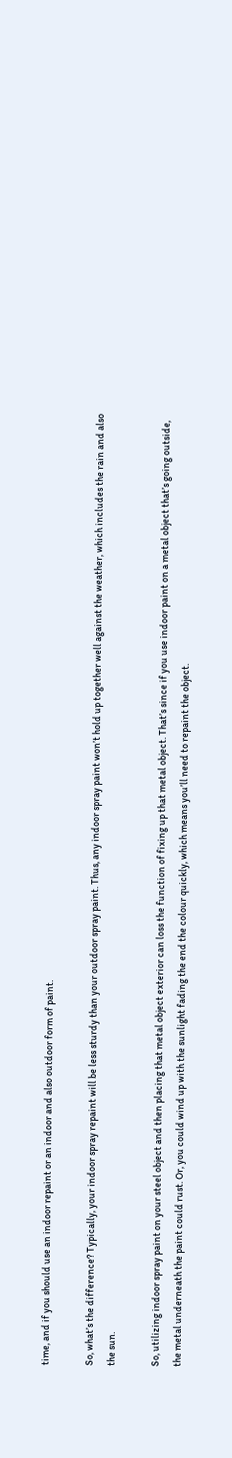time, and if you should use an indoor repaint or an indoor and also outdoor form of paint.

So, what’s the difference? Typically, your indoor spray repaint will be less sturdy than your outdoor spray paint. Thus, any indoor spray paint won’t hold up together well against the weather, which includes the rain and also the sun.

So, utilizing indoor spray paint on your steel object and then placing that metal object exterior can loss the function of fixing up that metal object. That’s since if you use indoor paint on a metal object that’s going outside, the metal underneath the paint could rust. Or, you could wind up with the sunlight fading the end the colour quickly, which means you’ll need to repaint the object.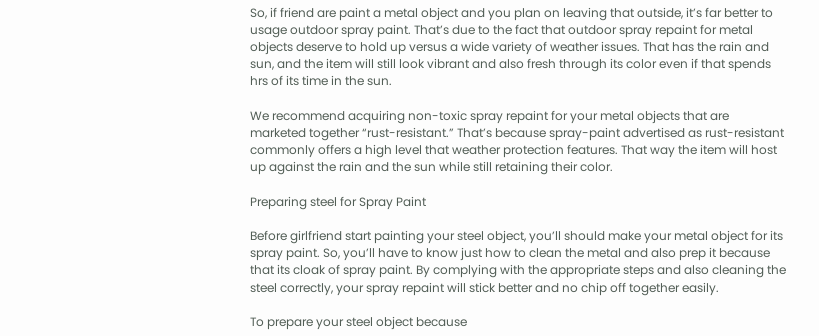So, if friend are paint a metal object and you plan on leaving that outside, it’s far better to usage outdoor spray paint. That’s due to the fact that outdoor spray repaint for metal objects deserve to hold up versus a wide variety of weather issues. That has the rain and sun, and the item will still look vibrant and also fresh through its color even if that spends hrs of its time in the sun.

We recommend acquiring non-toxic spray repaint for your metal objects that are marketed together “rust-resistant.” That’s because spray-paint advertised as rust-resistant commonly offers a high level that weather protection features. That way the item will host up against the rain and the sun while still retaining their color.

Preparing steel for Spray Paint

Before girlfriend start painting your steel object, you’ll should make your metal object for its spray paint. So, you’ll have to know just how to clean the metal and also prep it because that its cloak of spray paint. By complying with the appropriate steps and also cleaning the steel correctly, your spray repaint will stick better and no chip off together easily.

To prepare your steel object because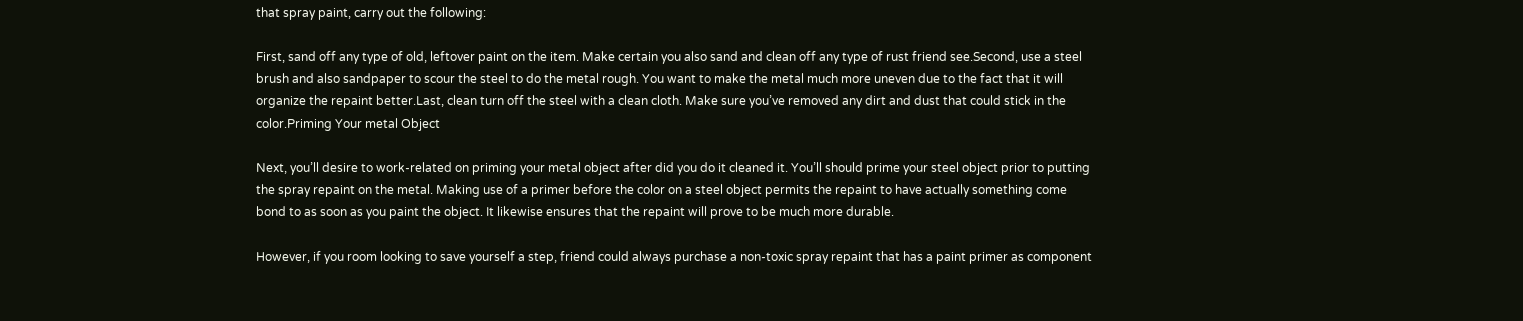that spray paint, carry out the following:

First, sand off any type of old, leftover paint on the item. Make certain you also sand and clean off any type of rust friend see.Second, use a steel brush and also sandpaper to scour the steel to do the metal rough. You want to make the metal much more uneven due to the fact that it will organize the repaint better.Last, clean turn off the steel with a clean cloth. Make sure you’ve removed any dirt and dust that could stick in the color.Priming Your metal Object

Next, you’ll desire to work-related on priming your metal object after did you do it cleaned it. You’ll should prime your steel object prior to putting the spray repaint on the metal. Making use of a primer before the color on a steel object permits the repaint to have actually something come bond to as soon as you paint the object. It likewise ensures that the repaint will prove to be much more durable.

However, if you room looking to save yourself a step, friend could always purchase a non-toxic spray repaint that has a paint primer as component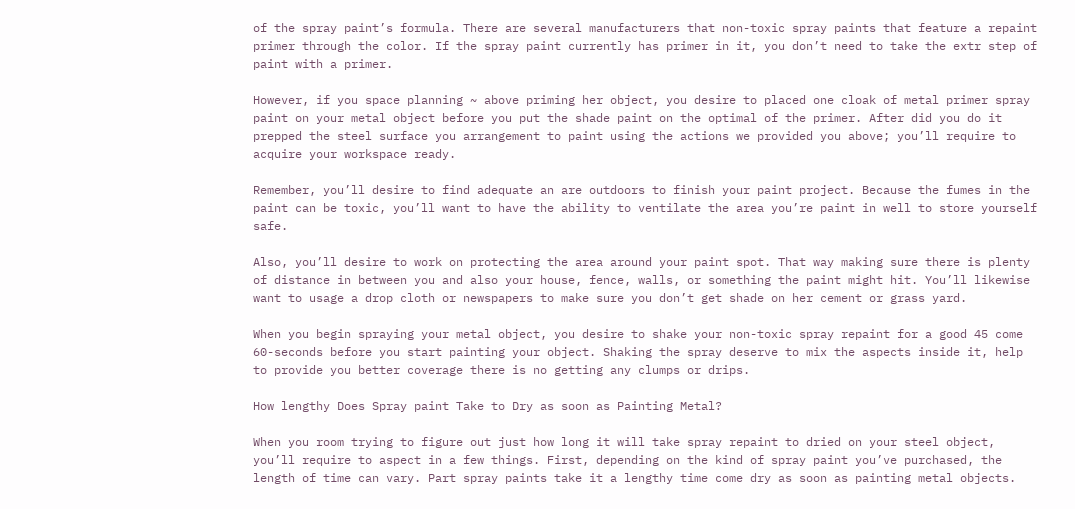of the spray paint’s formula. There are several manufacturers that non-toxic spray paints that feature a repaint primer through the color. If the spray paint currently has primer in it, you don’t need to take the extr step of paint with a primer.

However, if you space planning ~ above priming her object, you desire to placed one cloak of metal primer spray paint on your metal object before you put the shade paint on the optimal of the primer. After did you do it prepped the steel surface you arrangement to paint using the actions we provided you above; you’ll require to acquire your workspace ready.

Remember, you’ll desire to find adequate an are outdoors to finish your paint project. Because the fumes in the paint can be toxic, you’ll want to have the ability to ventilate the area you’re paint in well to store yourself safe.

Also, you’ll desire to work on protecting the area around your paint spot. That way making sure there is plenty of distance in between you and also your house, fence, walls, or something the paint might hit. You’ll likewise want to usage a drop cloth or newspapers to make sure you don’t get shade on her cement or grass yard.

When you begin spraying your metal object, you desire to shake your non-toxic spray repaint for a good 45 come 60-seconds before you start painting your object. Shaking the spray deserve to mix the aspects inside it, help to provide you better coverage there is no getting any clumps or drips.

How lengthy Does Spray paint Take to Dry as soon as Painting Metal?

When you room trying to figure out just how long it will take spray repaint to dried on your steel object, you’ll require to aspect in a few things. First, depending on the kind of spray paint you’ve purchased, the length of time can vary. Part spray paints take it a lengthy time come dry as soon as painting metal objects.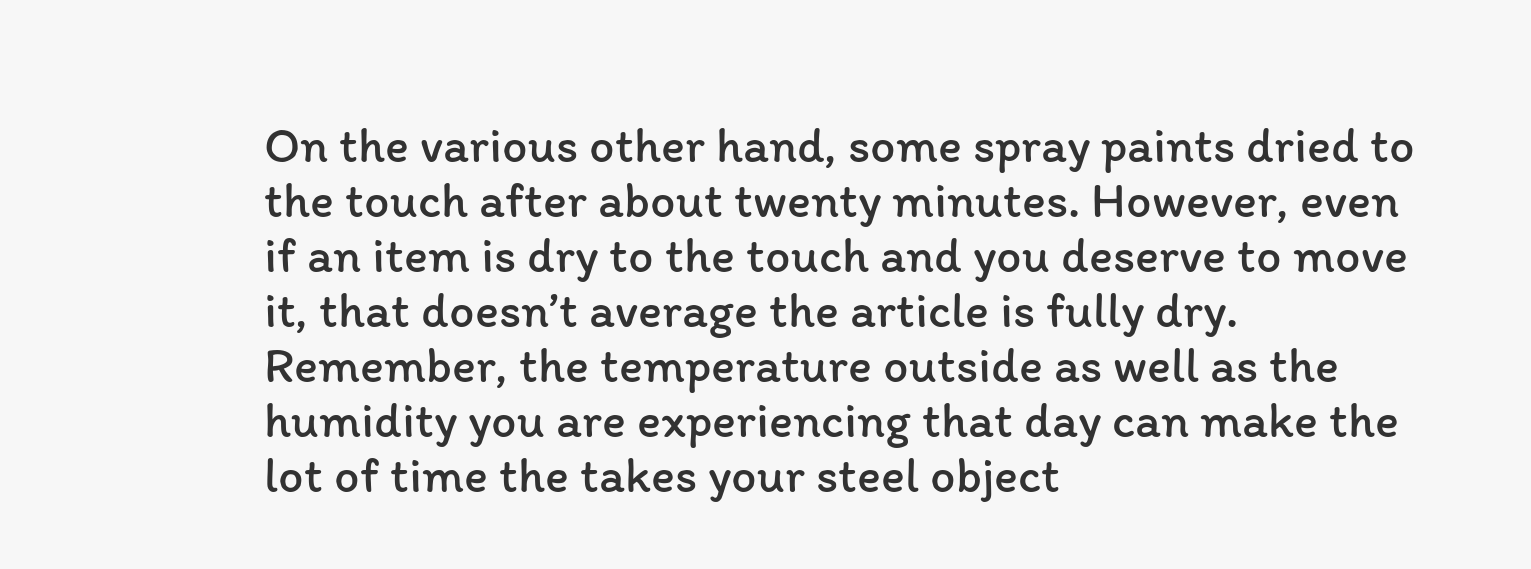On the various other hand, some spray paints dried to the touch after about twenty minutes. However, even if an item is dry to the touch and you deserve to move it, that doesn’t average the article is fully dry. Remember, the temperature outside as well as the humidity you are experiencing that day can make the lot of time the takes your steel object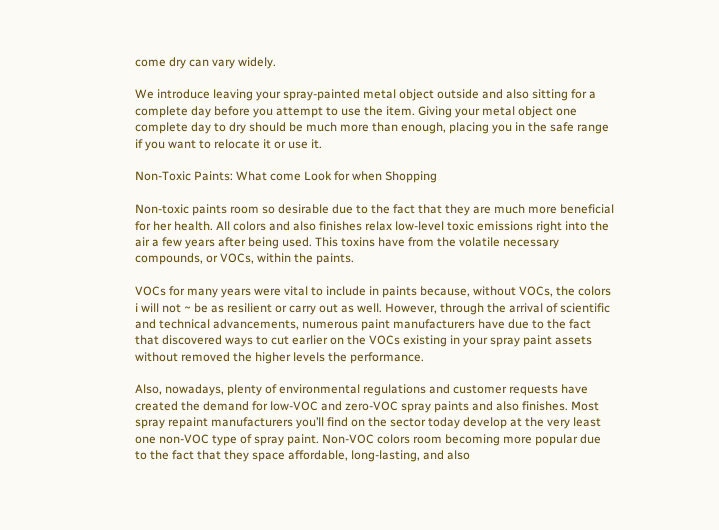come dry can vary widely.

We introduce leaving your spray-painted metal object outside and also sitting for a complete day before you attempt to use the item. Giving your metal object one complete day to dry should be much more than enough, placing you in the safe range if you want to relocate it or use it.

Non-Toxic Paints: What come Look for when Shopping

Non-toxic paints room so desirable due to the fact that they are much more beneficial for her health. All colors and also finishes relax low-level toxic emissions right into the air a few years after being used. This toxins have from the volatile necessary compounds, or VOCs, within the paints.

VOCs for many years were vital to include in paints because, without VOCs, the colors i will not ~ be as resilient or carry out as well. However, through the arrival of scientific and technical advancements, numerous paint manufacturers have due to the fact that discovered ways to cut earlier on the VOCs existing in your spray paint assets without removed the higher levels the performance.

Also, nowadays, plenty of environmental regulations and customer requests have created the demand for low-VOC and zero-VOC spray paints and also finishes. Most spray repaint manufacturers you’ll find on the sector today develop at the very least one non-VOC type of spray paint. Non-VOC colors room becoming more popular due to the fact that they space affordable, long-lasting, and also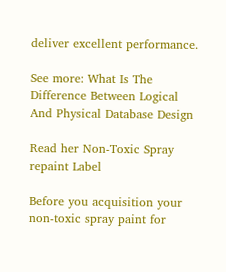deliver excellent performance.

See more: What Is The Difference Between Logical And Physical Database Design

Read her Non-Toxic Spray repaint Label

Before you acquisition your non-toxic spray paint for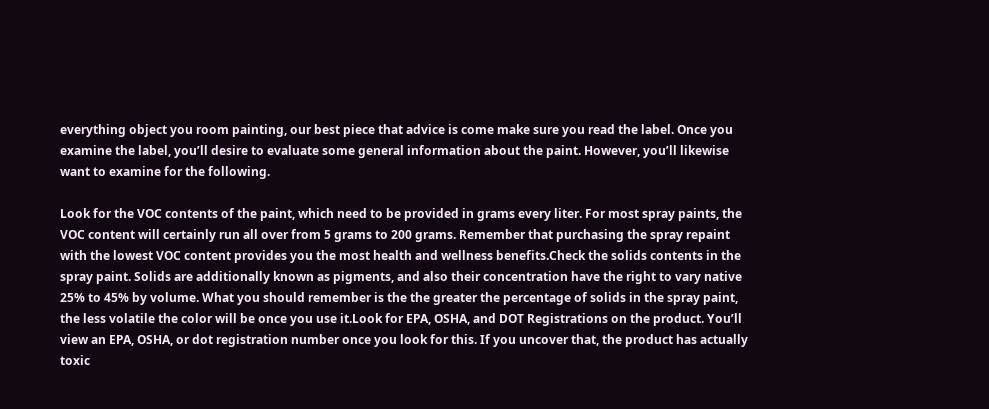everything object you room painting, our best piece that advice is come make sure you read the label. Once you examine the label, you’ll desire to evaluate some general information about the paint. However, you’ll likewise want to examine for the following.

Look for the VOC contents of the paint, which need to be provided in grams every liter. For most spray paints, the VOC content will certainly run all over from 5 grams to 200 grams. Remember that purchasing the spray repaint with the lowest VOC content provides you the most health and wellness benefits.Check the solids contents in the spray paint. Solids are additionally known as pigments, and also their concentration have the right to vary native 25% to 45% by volume. What you should remember is the the greater the percentage of solids in the spray paint, the less volatile the color will be once you use it.Look for EPA, OSHA, and DOT Registrations on the product. You’ll view an EPA, OSHA, or dot registration number once you look for this. If you uncover that, the product has actually toxic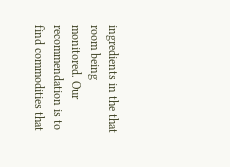ingredients in the that room being monitored. Our recommendation is to find commodities that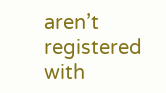aren’t registered with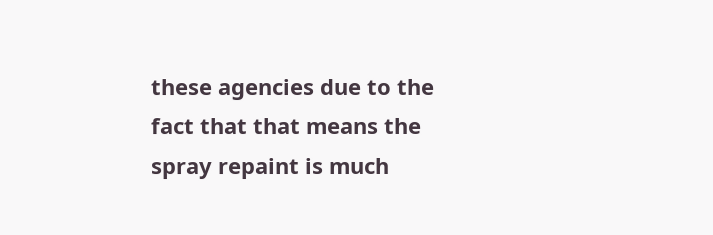these agencies due to the fact that that means the spray repaint is much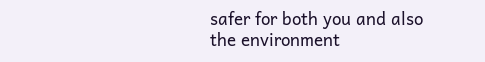safer for both you and also the environment